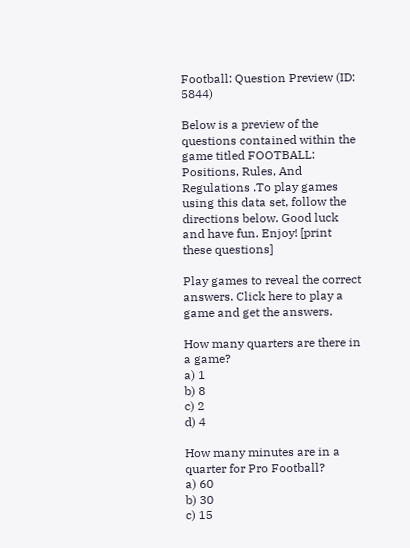Football: Question Preview (ID: 5844)

Below is a preview of the questions contained within the game titled FOOTBALL: Positions, Rules, And Regulations .To play games using this data set, follow the directions below. Good luck and have fun. Enjoy! [print these questions]

Play games to reveal the correct answers. Click here to play a game and get the answers.

How many quarters are there in a game?
a) 1
b) 8
c) 2
d) 4

How many minutes are in a quarter for Pro Football?
a) 60
b) 30
c) 15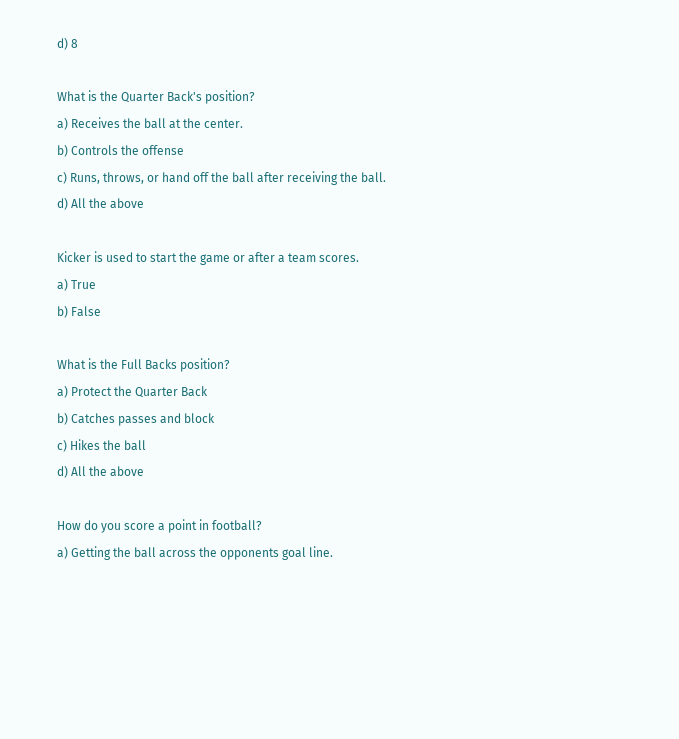d) 8

What is the Quarter Back's position?
a) Receives the ball at the center.
b) Controls the offense
c) Runs, throws, or hand off the ball after receiving the ball.
d) All the above

Kicker is used to start the game or after a team scores.
a) True
b) False

What is the Full Backs position?
a) Protect the Quarter Back
b) Catches passes and block
c) Hikes the ball
d) All the above

How do you score a point in football?
a) Getting the ball across the opponents goal line.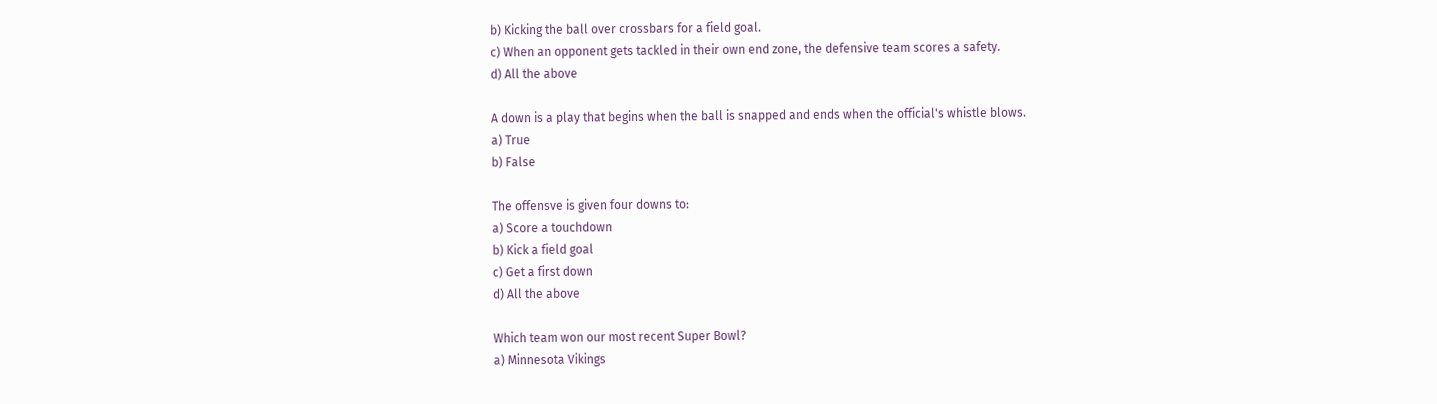b) Kicking the ball over crossbars for a field goal.
c) When an opponent gets tackled in their own end zone, the defensive team scores a safety.
d) All the above

A down is a play that begins when the ball is snapped and ends when the official's whistle blows.
a) True
b) False

The offensve is given four downs to:
a) Score a touchdown
b) Kick a field goal
c) Get a first down
d) All the above

Which team won our most recent Super Bowl?
a) Minnesota Vikings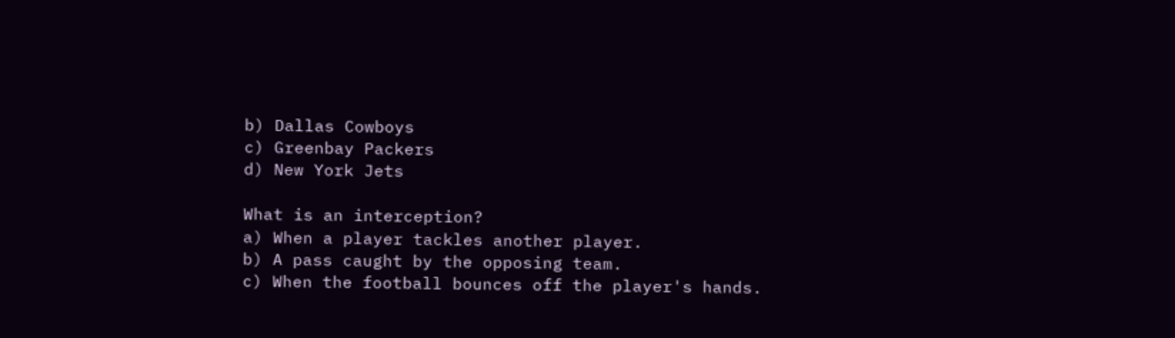b) Dallas Cowboys
c) Greenbay Packers
d) New York Jets

What is an interception?
a) When a player tackles another player.
b) A pass caught by the opposing team.
c) When the football bounces off the player's hands.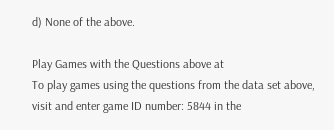d) None of the above.

Play Games with the Questions above at
To play games using the questions from the data set above, visit and enter game ID number: 5844 in the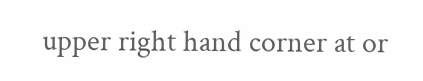upper right hand corner at or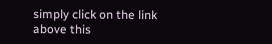simply click on the link above this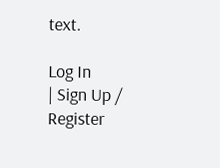text.

Log In
| Sign Up / Register